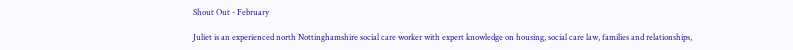Shout Out - February

Juliet is an experienced north Nottinghamshire social care worker with expert knowledge on housing, social care law, families and relationships,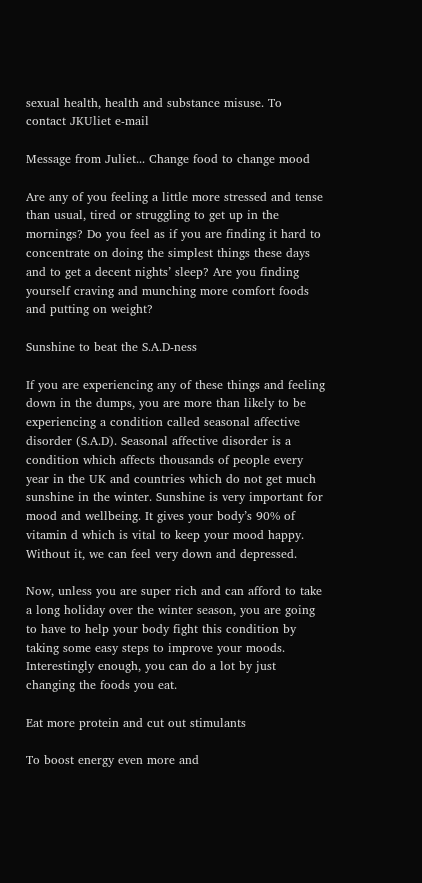sexual health, health and substance misuse. To contact JKUliet e-mail

Message from Juliet... Change food to change mood

Are any of you feeling a little more stressed and tense than usual, tired or struggling to get up in the mornings? Do you feel as if you are finding it hard to concentrate on doing the simplest things these days and to get a decent nights’ sleep? Are you finding yourself craving and munching more comfort foods and putting on weight?

Sunshine to beat the S.A.D-ness

If you are experiencing any of these things and feeling down in the dumps, you are more than likely to be experiencing a condition called seasonal affective disorder (S.A.D). Seasonal affective disorder is a condition which affects thousands of people every year in the UK and countries which do not get much sunshine in the winter. Sunshine is very important for mood and wellbeing. It gives your body’s 90% of vitamin d which is vital to keep your mood happy. Without it, we can feel very down and depressed.

Now, unless you are super rich and can afford to take a long holiday over the winter season, you are going to have to help your body fight this condition by taking some easy steps to improve your moods. Interestingly enough, you can do a lot by just changing the foods you eat.

Eat more protein and cut out stimulants

To boost energy even more and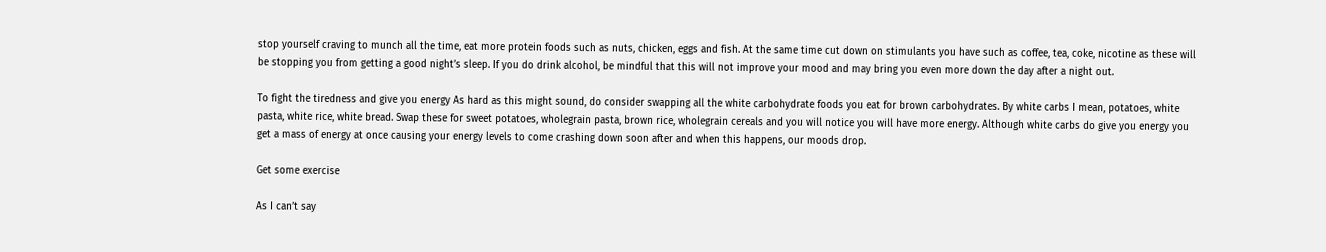stop yourself craving to munch all the time, eat more protein foods such as nuts, chicken, eggs and fish. At the same time cut down on stimulants you have such as coffee, tea, coke, nicotine as these will be stopping you from getting a good night’s sleep. If you do drink alcohol, be mindful that this will not improve your mood and may bring you even more down the day after a night out.

To fight the tiredness and give you energy As hard as this might sound, do consider swapping all the white carbohydrate foods you eat for brown carbohydrates. By white carbs I mean, potatoes, white pasta, white rice, white bread. Swap these for sweet potatoes, wholegrain pasta, brown rice, wholegrain cereals and you will notice you will have more energy. Although white carbs do give you energy you get a mass of energy at once causing your energy levels to come crashing down soon after and when this happens, our moods drop.

Get some exercise

As I can’t say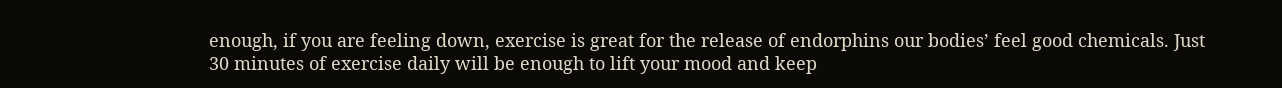enough, if you are feeling down, exercise is great for the release of endorphins our bodies’ feel good chemicals. Just 30 minutes of exercise daily will be enough to lift your mood and keep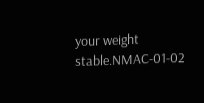your weight stable.NMAC-01-02